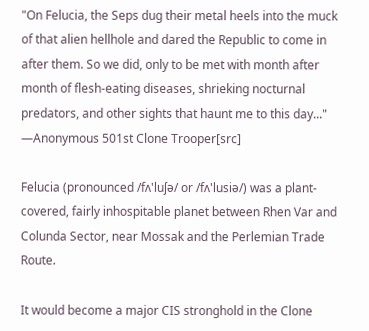"On Felucia, the Seps dug their metal heels into the muck of that alien hellhole and dared the Republic to come in after them. So we did, only to be met with month after month of flesh-eating diseases, shrieking nocturnal predators, and other sights that haunt me to this day..."
―Anonymous 501st Clone Trooper[src]

Felucia (pronounced /fʌ'luʃə/ or /fʌ'lusiə/) was a plant-covered, fairly inhospitable planet between Rhen Var and Colunda Sector, near Mossak and the Perlemian Trade Route.

It would become a major CIS stronghold in the Clone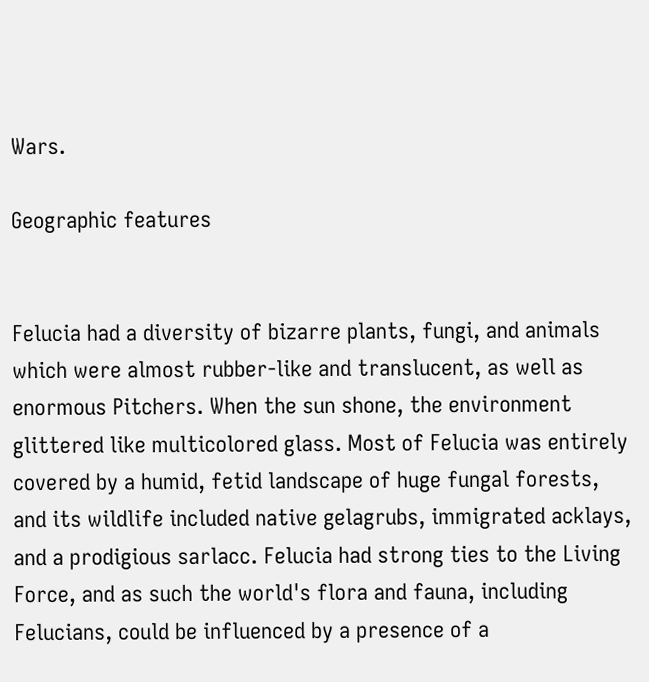Wars.

Geographic features


Felucia had a diversity of bizarre plants, fungi, and animals which were almost rubber-like and translucent, as well as enormous Pitchers. When the sun shone, the environment glittered like multicolored glass. Most of Felucia was entirely covered by a humid, fetid landscape of huge fungal forests, and its wildlife included native gelagrubs, immigrated acklays, and a prodigious sarlacc. Felucia had strong ties to the Living Force, and as such the world's flora and fauna, including Felucians, could be influenced by a presence of a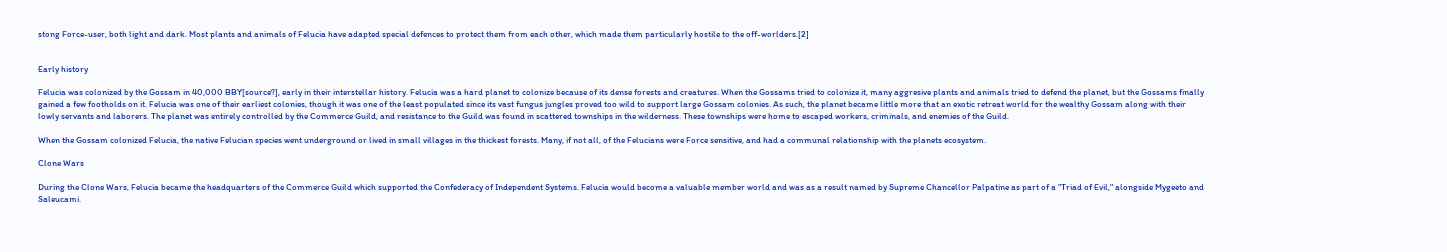stong Force-user, both light and dark. Most plants and animals of Felucia have adapted special defences to protect them from each other, which made them particularly hostile to the off-worlders.[2]


Early history

Felucia was colonized by the Gossam in 40,000 BBY[source?], early in their interstellar history. Felucia was a hard planet to colonize because of its dense forests and creatures. When the Gossams tried to colonize it, many aggresive plants and animals tried to defend the planet, but the Gossams finally gained a few footholds on it. Felucia was one of their earliest colonies, though it was one of the least populated since its vast fungus jungles proved too wild to support large Gossam colonies. As such, the planet became little more that an exotic retreat world for the wealthy Gossam along with their lowly servants and laborers. The planet was entirely controlled by the Commerce Guild, and resistance to the Guild was found in scattered townships in the wilderness. These townships were home to escaped workers, criminals, and enemies of the Guild.

When the Gossam colonized Felucia, the native Felucian species went underground or lived in small villages in the thickest forests. Many, if not all, of the Felucians were Force sensitive, and had a communal relationship with the planets ecosystem.

Clone Wars

During the Clone Wars, Felucia became the headquarters of the Commerce Guild which supported the Confederacy of Independent Systems. Felucia would become a valuable member world and was as a result named by Supreme Chancellor Palpatine as part of a "Triad of Evil," alongside Mygeeto and Saleucami.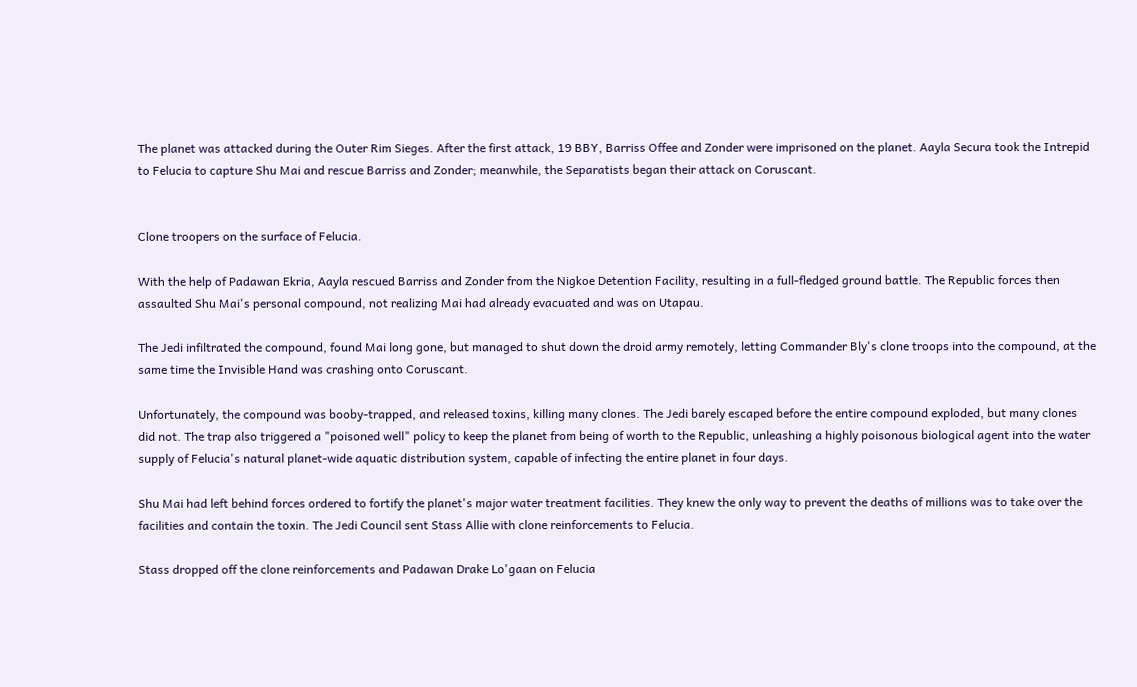The planet was attacked during the Outer Rim Sieges. After the first attack, 19 BBY, Barriss Offee and Zonder were imprisoned on the planet. Aayla Secura took the Intrepid to Felucia to capture Shu Mai and rescue Barriss and Zonder; meanwhile, the Separatists began their attack on Coruscant.


Clone troopers on the surface of Felucia.

With the help of Padawan Ekria, Aayla rescued Barriss and Zonder from the Nigkoe Detention Facility, resulting in a full-fledged ground battle. The Republic forces then assaulted Shu Mai's personal compound, not realizing Mai had already evacuated and was on Utapau.

The Jedi infiltrated the compound, found Mai long gone, but managed to shut down the droid army remotely, letting Commander Bly's clone troops into the compound, at the same time the Invisible Hand was crashing onto Coruscant.

Unfortunately, the compound was booby-trapped, and released toxins, killing many clones. The Jedi barely escaped before the entire compound exploded, but many clones did not. The trap also triggered a "poisoned well" policy to keep the planet from being of worth to the Republic, unleashing a highly poisonous biological agent into the water supply of Felucia's natural planet-wide aquatic distribution system, capable of infecting the entire planet in four days.

Shu Mai had left behind forces ordered to fortify the planet's major water treatment facilities. They knew the only way to prevent the deaths of millions was to take over the facilities and contain the toxin. The Jedi Council sent Stass Allie with clone reinforcements to Felucia.

Stass dropped off the clone reinforcements and Padawan Drake Lo'gaan on Felucia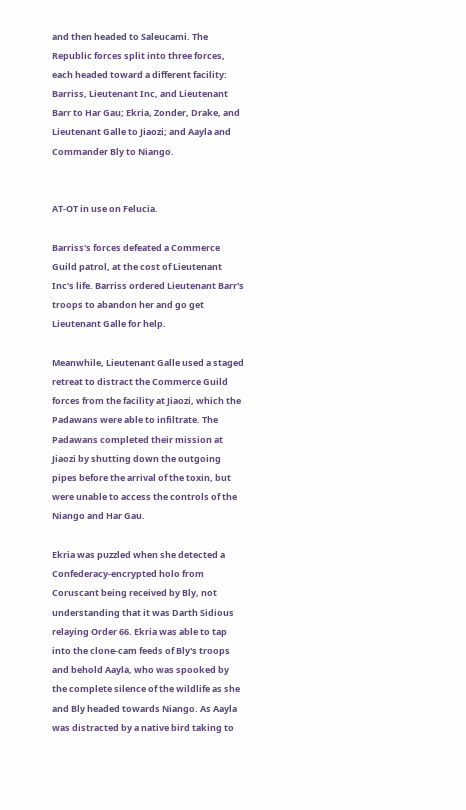and then headed to Saleucami. The Republic forces split into three forces, each headed toward a different facility: Barriss, Lieutenant Inc, and Lieutenant Barr to Har Gau; Ekria, Zonder, Drake, and Lieutenant Galle to Jiaozi; and Aayla and Commander Bly to Niango.


AT-OT in use on Felucia.

Barriss's forces defeated a Commerce Guild patrol, at the cost of Lieutenant Inc's life. Barriss ordered Lieutenant Barr's troops to abandon her and go get Lieutenant Galle for help.

Meanwhile, Lieutenant Galle used a staged retreat to distract the Commerce Guild forces from the facility at Jiaozi, which the Padawans were able to infiltrate. The Padawans completed their mission at Jiaozi by shutting down the outgoing pipes before the arrival of the toxin, but were unable to access the controls of the Niango and Har Gau.

Ekria was puzzled when she detected a Confederacy-encrypted holo from Coruscant being received by Bly, not understanding that it was Darth Sidious relaying Order 66. Ekria was able to tap into the clone-cam feeds of Bly's troops and behold Aayla, who was spooked by the complete silence of the wildlife as she and Bly headed towards Niango. As Aayla was distracted by a native bird taking to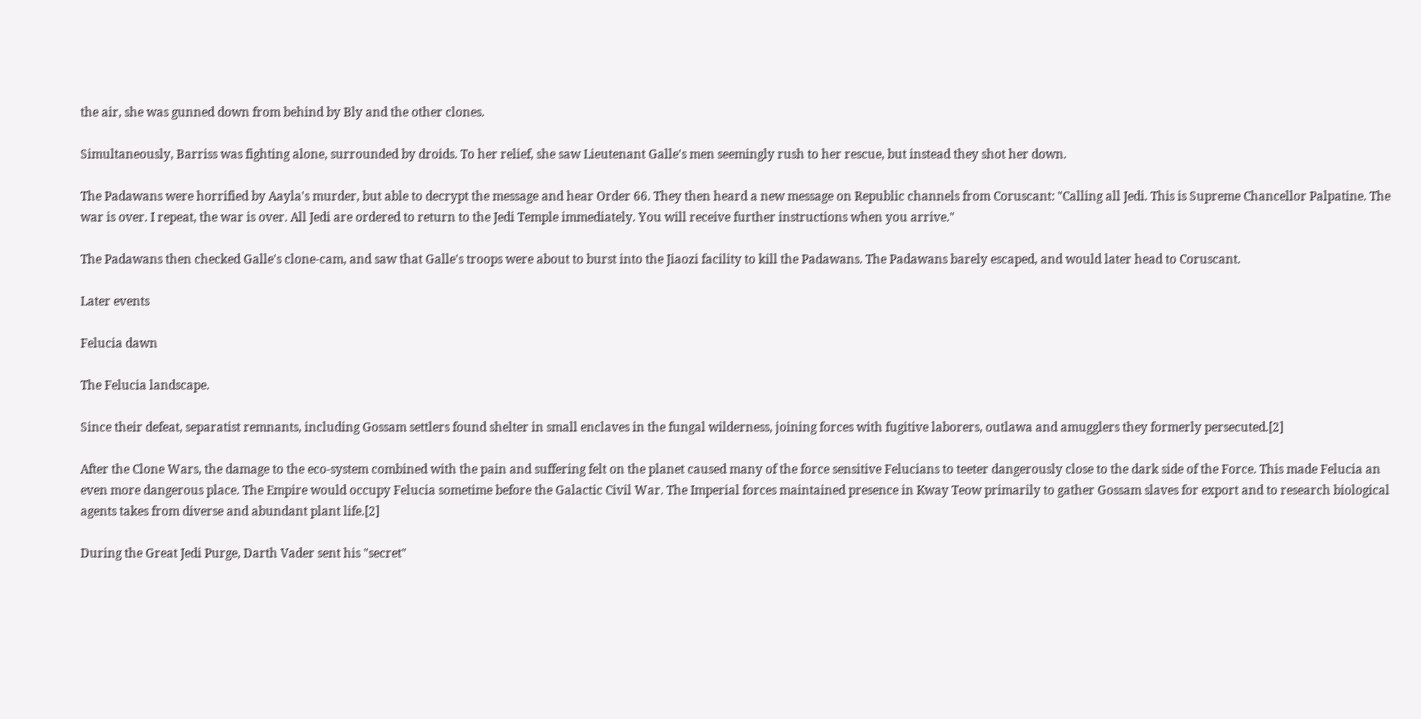the air, she was gunned down from behind by Bly and the other clones.

Simultaneously, Barriss was fighting alone, surrounded by droids. To her relief, she saw Lieutenant Galle's men seemingly rush to her rescue, but instead they shot her down.

The Padawans were horrified by Aayla's murder, but able to decrypt the message and hear Order 66. They then heard a new message on Republic channels from Coruscant: "Calling all Jedi. This is Supreme Chancellor Palpatine. The war is over. I repeat, the war is over. All Jedi are ordered to return to the Jedi Temple immediately. You will receive further instructions when you arrive."

The Padawans then checked Galle's clone-cam, and saw that Galle's troops were about to burst into the Jiaozi facility to kill the Padawans. The Padawans barely escaped, and would later head to Coruscant.

Later events

Felucia dawn

The Felucia landscape.

Since their defeat, separatist remnants, including Gossam settlers found shelter in small enclaves in the fungal wilderness, joining forces with fugitive laborers, outlawa and amugglers they formerly persecuted.[2]

After the Clone Wars, the damage to the eco-system combined with the pain and suffering felt on the planet caused many of the force sensitive Felucians to teeter dangerously close to the dark side of the Force. This made Felucia an even more dangerous place. The Empire would occupy Felucia sometime before the Galactic Civil War. The Imperial forces maintained presence in Kway Teow primarily to gather Gossam slaves for export and to research biological agents takes from diverse and abundant plant life.[2]

During the Great Jedi Purge, Darth Vader sent his "secret"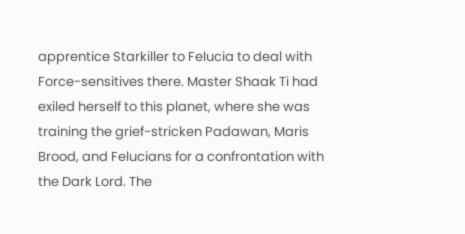apprentice Starkiller to Felucia to deal with Force-sensitives there. Master Shaak Ti had exiled herself to this planet, where she was training the grief-stricken Padawan, Maris Brood, and Felucians for a confrontation with the Dark Lord. The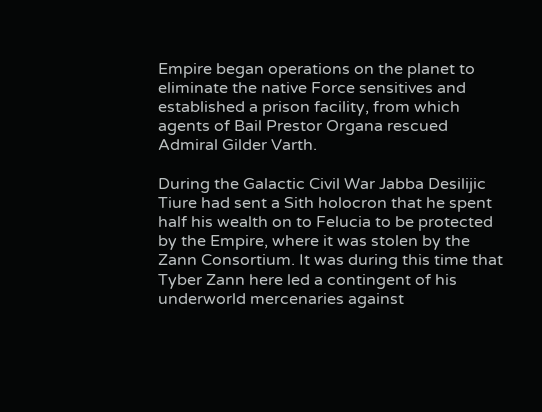Empire began operations on the planet to eliminate the native Force sensitives and established a prison facility, from which agents of Bail Prestor Organa rescued Admiral Gilder Varth.

During the Galactic Civil War Jabba Desilijic Tiure had sent a Sith holocron that he spent half his wealth on to Felucia to be protected by the Empire, where it was stolen by the Zann Consortium. It was during this time that Tyber Zann here led a contingent of his underworld mercenaries against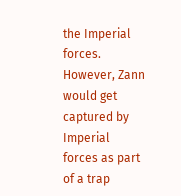the Imperial forces. However, Zann would get captured by Imperial forces as part of a trap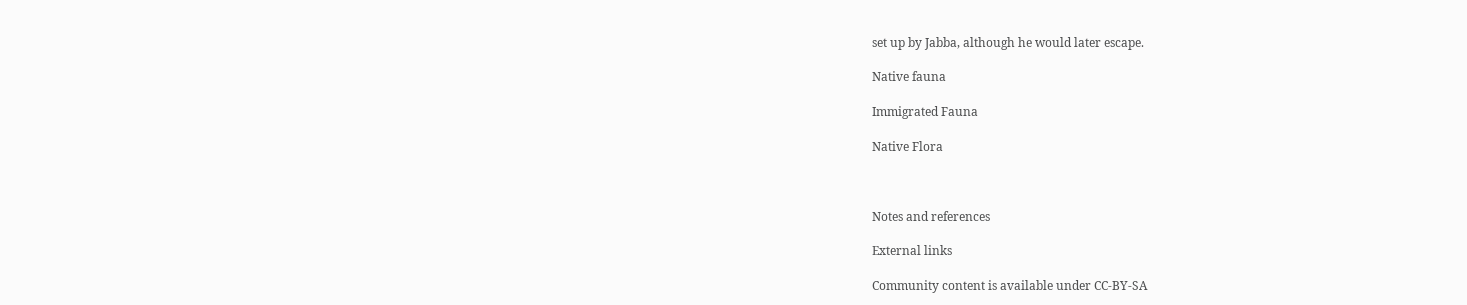set up by Jabba, although he would later escape.

Native fauna

Immigrated Fauna

Native Flora



Notes and references

External links

Community content is available under CC-BY-SA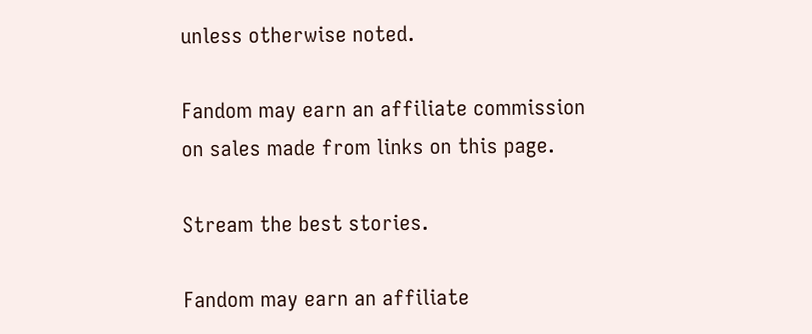unless otherwise noted.

Fandom may earn an affiliate commission on sales made from links on this page.

Stream the best stories.

Fandom may earn an affiliate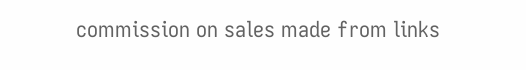commission on sales made from links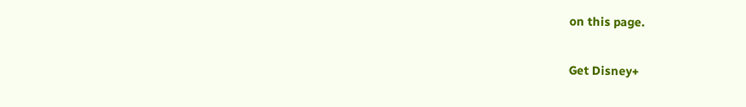on this page.

Get Disney+